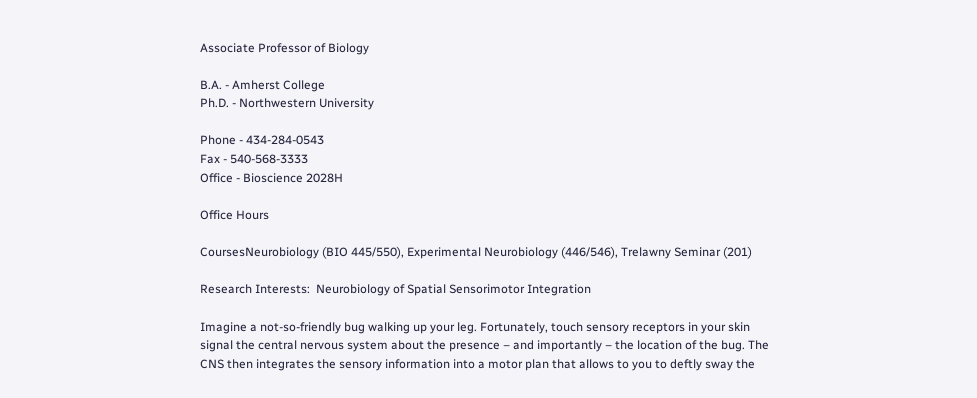Associate Professor of Biology

B.A. - Amherst College
Ph.D. - Northwestern University

Phone - 434-284-0543
Fax - 540-568-3333
Office - Bioscience 2028H

Office Hours

CoursesNeurobiology (BIO 445/550), Experimental Neurobiology (446/546), Trelawny Seminar (201)

Research Interests:  Neurobiology of Spatial Sensorimotor Integration

Imagine a not-so-friendly bug walking up your leg. Fortunately, touch sensory receptors in your skin signal the central nervous system about the presence – and importantly – the location of the bug. The CNS then integrates the sensory information into a motor plan that allows to you to deftly sway the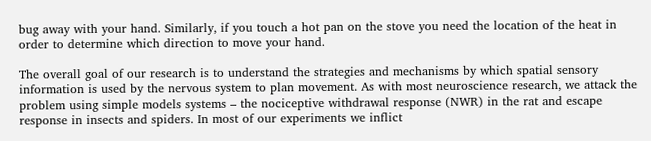bug away with your hand. Similarly, if you touch a hot pan on the stove you need the location of the heat in order to determine which direction to move your hand.

The overall goal of our research is to understand the strategies and mechanisms by which spatial sensory information is used by the nervous system to plan movement. As with most neuroscience research, we attack the problem using simple models systems – the nociceptive withdrawal response (NWR) in the rat and escape response in insects and spiders. In most of our experiments we inflict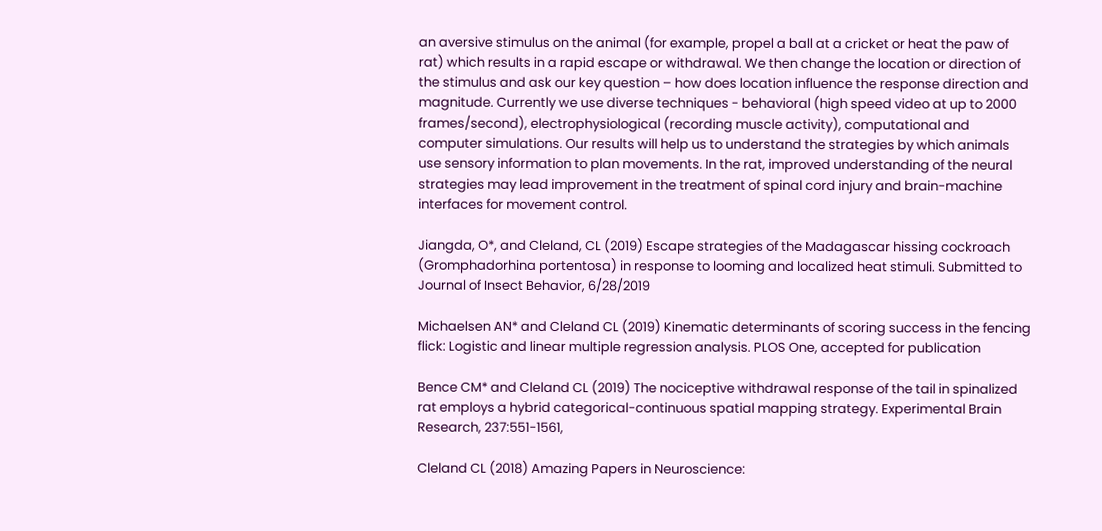an aversive stimulus on the animal (for example, propel a ball at a cricket or heat the paw of rat) which results in a rapid escape or withdrawal. We then change the location or direction of the stimulus and ask our key question – how does location influence the response direction and magnitude. Currently we use diverse techniques - behavioral (high speed video at up to 2000 frames/second), electrophysiological (recording muscle activity), computational and computer simulations. Our results will help us to understand the strategies by which animals use sensory information to plan movements. In the rat, improved understanding of the neural strategies may lead improvement in the treatment of spinal cord injury and brain-machine interfaces for movement control.

Jiangda, O*, and Cleland, CL (2019) Escape strategies of the Madagascar hissing cockroach (Gromphadorhina portentosa) in response to looming and localized heat stimuli. Submitted to Journal of Insect Behavior, 6/28/2019

Michaelsen AN* and Cleland CL (2019) Kinematic determinants of scoring success in the fencing flick: Logistic and linear multiple regression analysis. PLOS One, accepted for publication

Bence CM* and Cleland CL (2019) The nociceptive withdrawal response of the tail in spinalized rat employs a hybrid categorical-continuous spatial mapping strategy. Experimental Brain Research, 237:551-1561,

Cleland CL (2018) Amazing Papers in Neuroscience: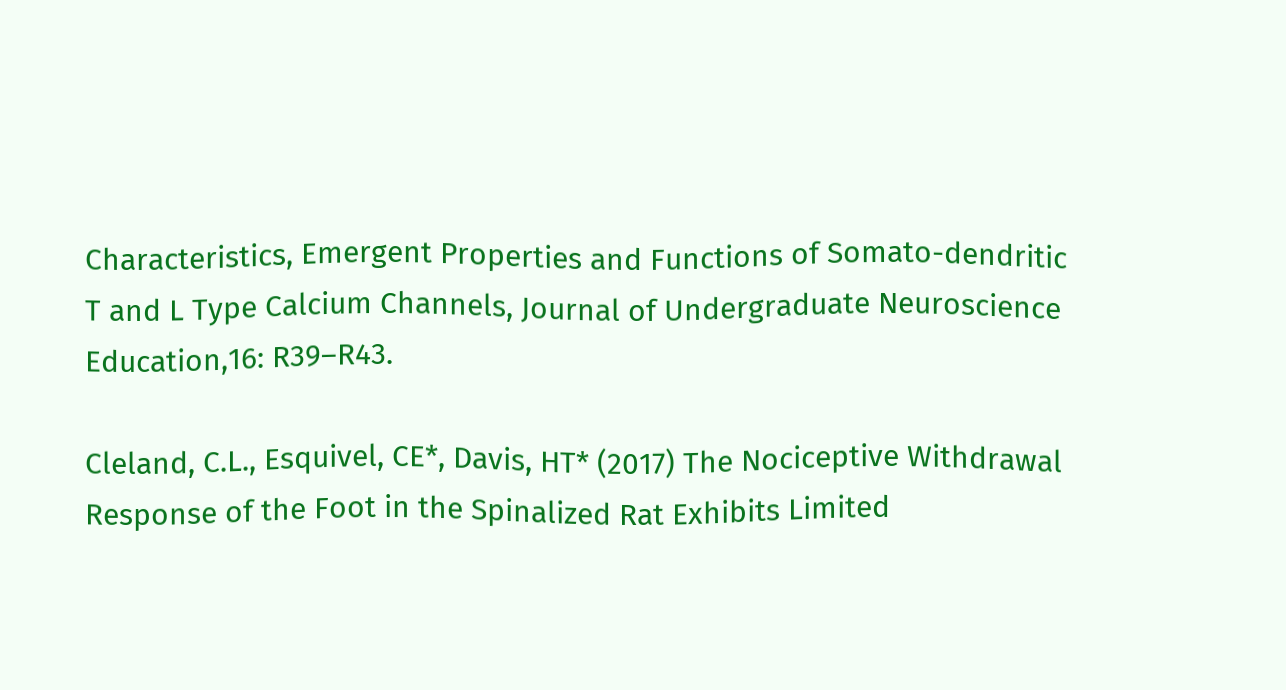Characteristics, Emergent Properties and Functions of Somato-dendritic T and L Type Calcium Channels, Journal of Undergraduate Neuroscience Education,16: R39–R43.

Cleland, C.L., Esquivel, CE*, Davis, HT* (2017) The Nociceptive Withdrawal Response of the Foot in the Spinalized Rat Exhibits Limited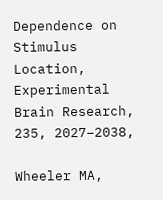Dependence on Stimulus Location, Experimental Brain Research, 235, 2027–2038,

Wheeler MA,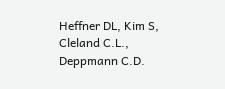Heffner DL, Kim S, Cleland C.L., Deppmann C.D.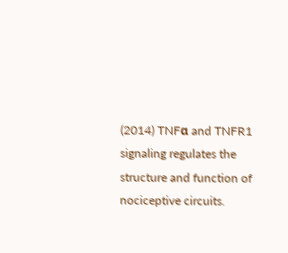(2014) TNFα and TNFR1 signaling regulates the structure and function of nociceptive circuits.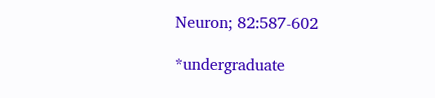Neuron; 82:587-602

*undergraduate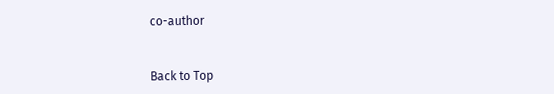co-author


Back to Top